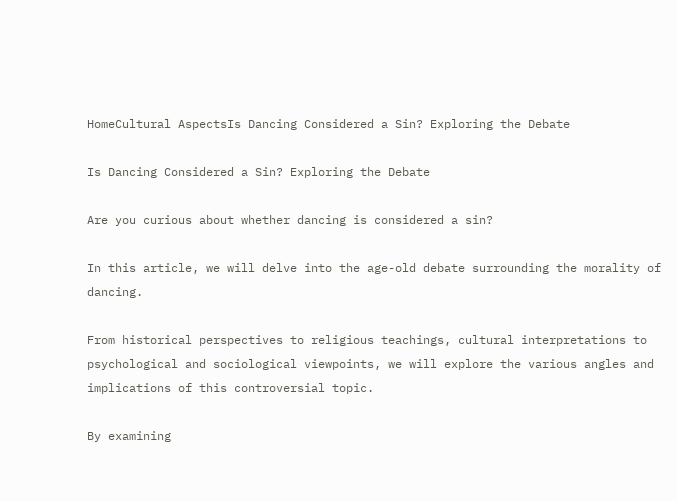HomeCultural AspectsIs Dancing Considered a Sin? Exploring the Debate

Is Dancing Considered a Sin? Exploring the Debate

Are you curious about whether dancing is considered a sin?

In this article, we will delve into the age-old debate surrounding the morality of dancing.

From historical perspectives to religious teachings, cultural interpretations to psychological and sociological viewpoints, we will explore the various angles and implications of this controversial topic.

By examining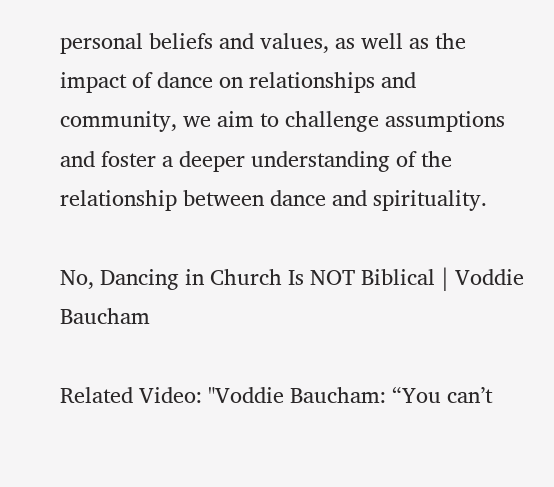personal beliefs and values, as well as the impact of dance on relationships and community, we aim to challenge assumptions and foster a deeper understanding of the relationship between dance and spirituality.

No, Dancing in Church Is NOT Biblical | Voddie Baucham

Related Video: "Voddie Baucham: “You can’t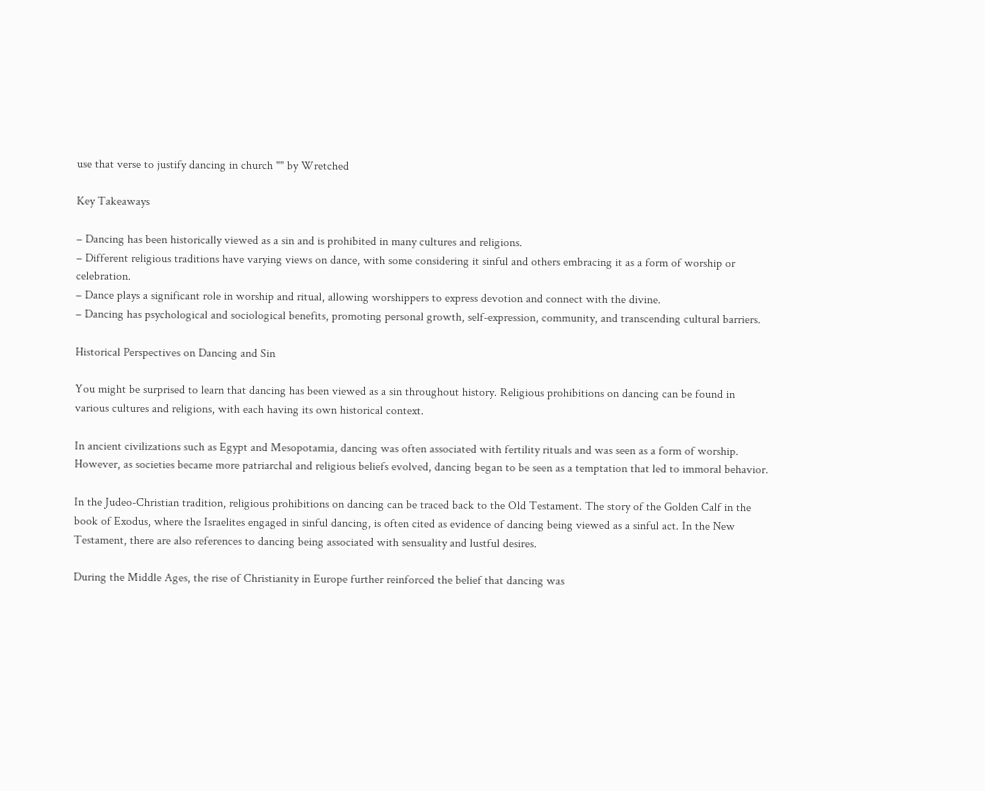use that verse to justify dancing in church "" by Wretched

Key Takeaways

– Dancing has been historically viewed as a sin and is prohibited in many cultures and religions.
– Different religious traditions have varying views on dance, with some considering it sinful and others embracing it as a form of worship or celebration.
– Dance plays a significant role in worship and ritual, allowing worshippers to express devotion and connect with the divine.
– Dancing has psychological and sociological benefits, promoting personal growth, self-expression, community, and transcending cultural barriers.

Historical Perspectives on Dancing and Sin

You might be surprised to learn that dancing has been viewed as a sin throughout history. Religious prohibitions on dancing can be found in various cultures and religions, with each having its own historical context.

In ancient civilizations such as Egypt and Mesopotamia, dancing was often associated with fertility rituals and was seen as a form of worship. However, as societies became more patriarchal and religious beliefs evolved, dancing began to be seen as a temptation that led to immoral behavior.

In the Judeo-Christian tradition, religious prohibitions on dancing can be traced back to the Old Testament. The story of the Golden Calf in the book of Exodus, where the Israelites engaged in sinful dancing, is often cited as evidence of dancing being viewed as a sinful act. In the New Testament, there are also references to dancing being associated with sensuality and lustful desires.

During the Middle Ages, the rise of Christianity in Europe further reinforced the belief that dancing was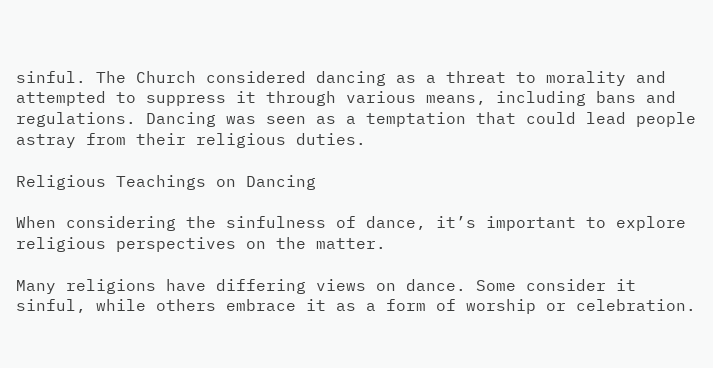sinful. The Church considered dancing as a threat to morality and attempted to suppress it through various means, including bans and regulations. Dancing was seen as a temptation that could lead people astray from their religious duties.

Religious Teachings on Dancing

When considering the sinfulness of dance, it’s important to explore religious perspectives on the matter.

Many religions have differing views on dance. Some consider it sinful, while others embrace it as a form of worship or celebration.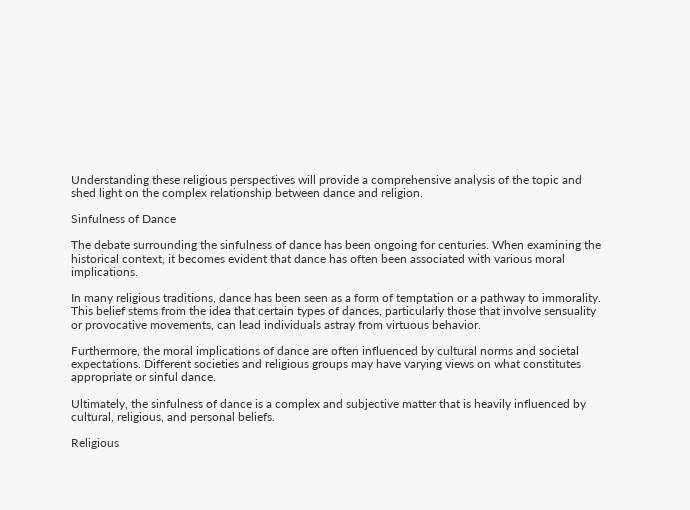Understanding these religious perspectives will provide a comprehensive analysis of the topic and shed light on the complex relationship between dance and religion.

Sinfulness of Dance

The debate surrounding the sinfulness of dance has been ongoing for centuries. When examining the historical context, it becomes evident that dance has often been associated with various moral implications.

In many religious traditions, dance has been seen as a form of temptation or a pathway to immorality. This belief stems from the idea that certain types of dances, particularly those that involve sensuality or provocative movements, can lead individuals astray from virtuous behavior.

Furthermore, the moral implications of dance are often influenced by cultural norms and societal expectations. Different societies and religious groups may have varying views on what constitutes appropriate or sinful dance.

Ultimately, the sinfulness of dance is a complex and subjective matter that is heavily influenced by cultural, religious, and personal beliefs.

Religious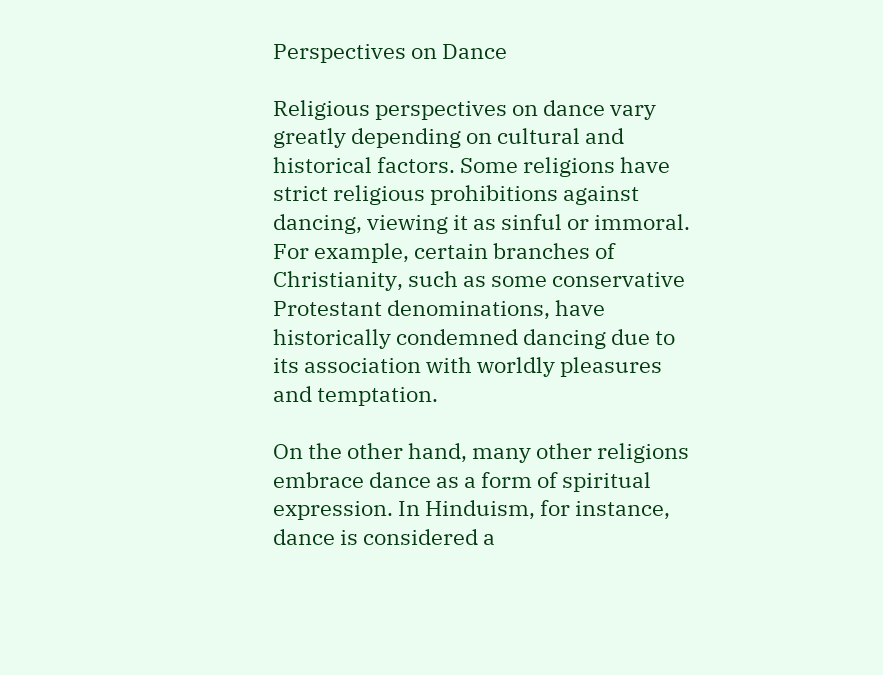Perspectives on Dance

Religious perspectives on dance vary greatly depending on cultural and historical factors. Some religions have strict religious prohibitions against dancing, viewing it as sinful or immoral. For example, certain branches of Christianity, such as some conservative Protestant denominations, have historically condemned dancing due to its association with worldly pleasures and temptation.

On the other hand, many other religions embrace dance as a form of spiritual expression. In Hinduism, for instance, dance is considered a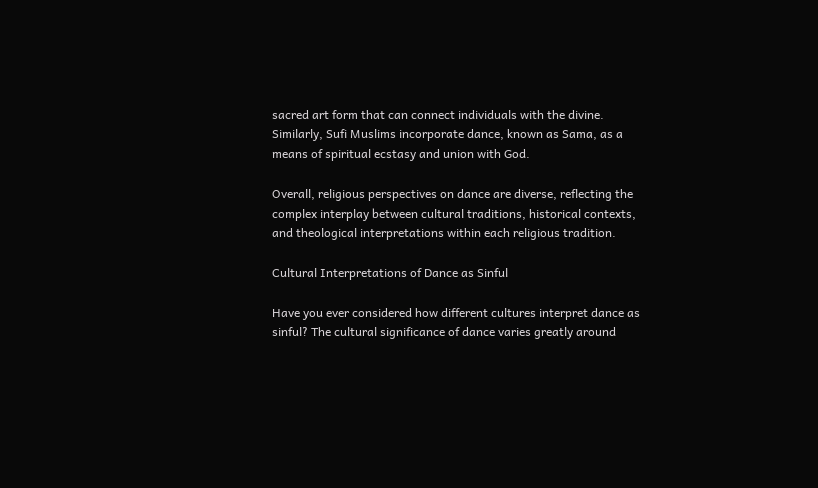sacred art form that can connect individuals with the divine. Similarly, Sufi Muslims incorporate dance, known as Sama, as a means of spiritual ecstasy and union with God.

Overall, religious perspectives on dance are diverse, reflecting the complex interplay between cultural traditions, historical contexts, and theological interpretations within each religious tradition.

Cultural Interpretations of Dance as Sinful

Have you ever considered how different cultures interpret dance as sinful? The cultural significance of dance varies greatly around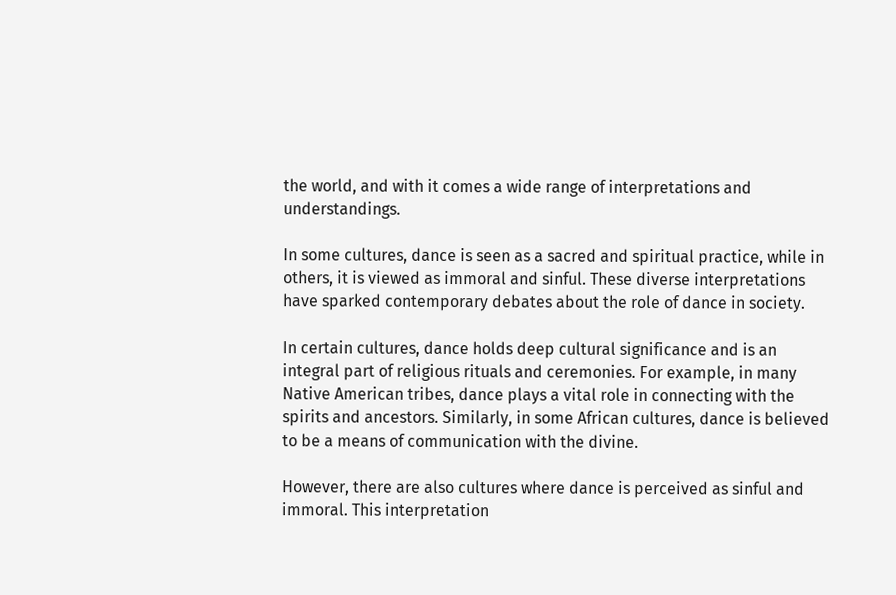the world, and with it comes a wide range of interpretations and understandings.

In some cultures, dance is seen as a sacred and spiritual practice, while in others, it is viewed as immoral and sinful. These diverse interpretations have sparked contemporary debates about the role of dance in society.

In certain cultures, dance holds deep cultural significance and is an integral part of religious rituals and ceremonies. For example, in many Native American tribes, dance plays a vital role in connecting with the spirits and ancestors. Similarly, in some African cultures, dance is believed to be a means of communication with the divine.

However, there are also cultures where dance is perceived as sinful and immoral. This interpretation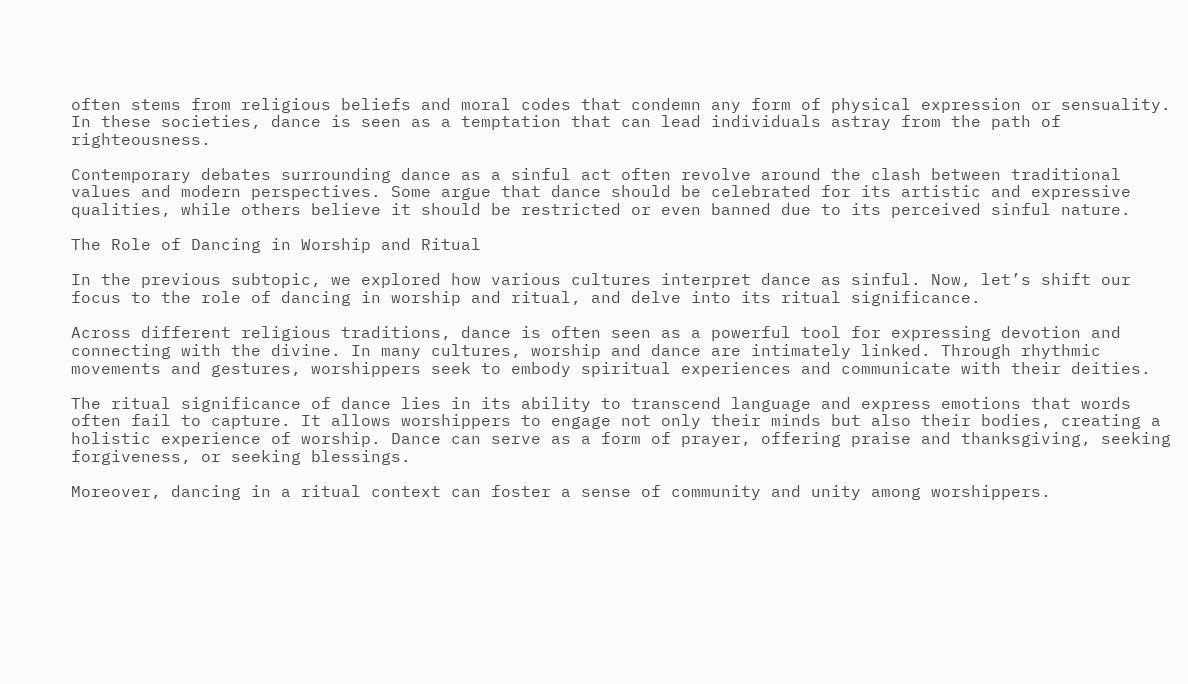often stems from religious beliefs and moral codes that condemn any form of physical expression or sensuality. In these societies, dance is seen as a temptation that can lead individuals astray from the path of righteousness.

Contemporary debates surrounding dance as a sinful act often revolve around the clash between traditional values and modern perspectives. Some argue that dance should be celebrated for its artistic and expressive qualities, while others believe it should be restricted or even banned due to its perceived sinful nature.

The Role of Dancing in Worship and Ritual

In the previous subtopic, we explored how various cultures interpret dance as sinful. Now, let’s shift our focus to the role of dancing in worship and ritual, and delve into its ritual significance.

Across different religious traditions, dance is often seen as a powerful tool for expressing devotion and connecting with the divine. In many cultures, worship and dance are intimately linked. Through rhythmic movements and gestures, worshippers seek to embody spiritual experiences and communicate with their deities.

The ritual significance of dance lies in its ability to transcend language and express emotions that words often fail to capture. It allows worshippers to engage not only their minds but also their bodies, creating a holistic experience of worship. Dance can serve as a form of prayer, offering praise and thanksgiving, seeking forgiveness, or seeking blessings.

Moreover, dancing in a ritual context can foster a sense of community and unity among worshippers.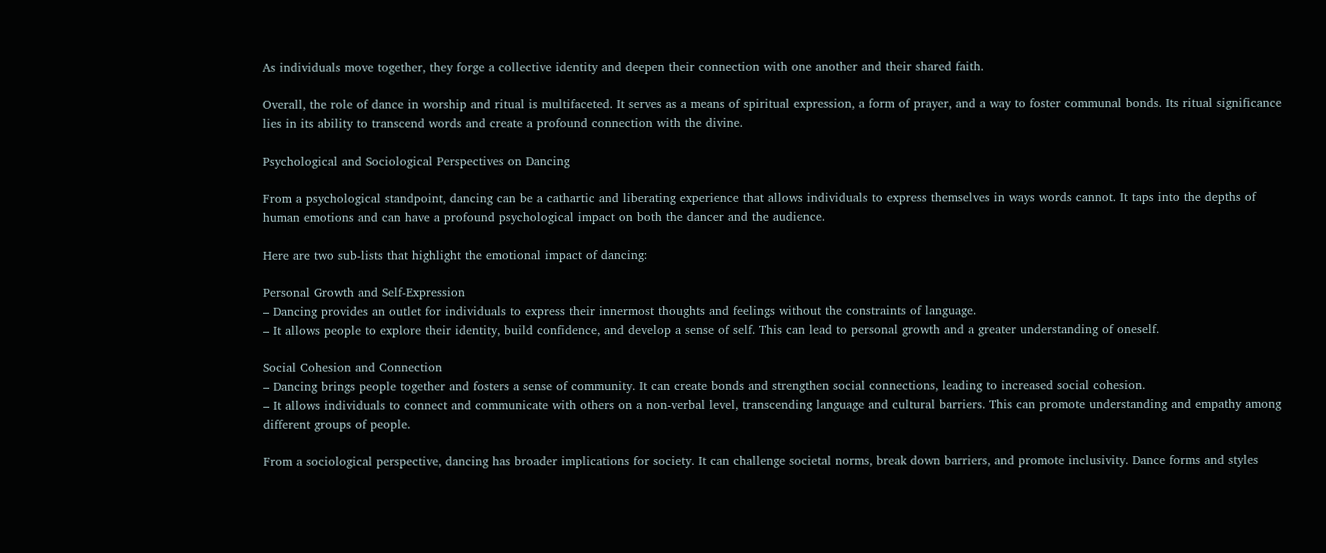As individuals move together, they forge a collective identity and deepen their connection with one another and their shared faith.

Overall, the role of dance in worship and ritual is multifaceted. It serves as a means of spiritual expression, a form of prayer, and a way to foster communal bonds. Its ritual significance lies in its ability to transcend words and create a profound connection with the divine.

Psychological and Sociological Perspectives on Dancing

From a psychological standpoint, dancing can be a cathartic and liberating experience that allows individuals to express themselves in ways words cannot. It taps into the depths of human emotions and can have a profound psychological impact on both the dancer and the audience.

Here are two sub-lists that highlight the emotional impact of dancing:

Personal Growth and Self-Expression
– Dancing provides an outlet for individuals to express their innermost thoughts and feelings without the constraints of language.
– It allows people to explore their identity, build confidence, and develop a sense of self. This can lead to personal growth and a greater understanding of oneself.

Social Cohesion and Connection
– Dancing brings people together and fosters a sense of community. It can create bonds and strengthen social connections, leading to increased social cohesion.
– It allows individuals to connect and communicate with others on a non-verbal level, transcending language and cultural barriers. This can promote understanding and empathy among different groups of people.

From a sociological perspective, dancing has broader implications for society. It can challenge societal norms, break down barriers, and promote inclusivity. Dance forms and styles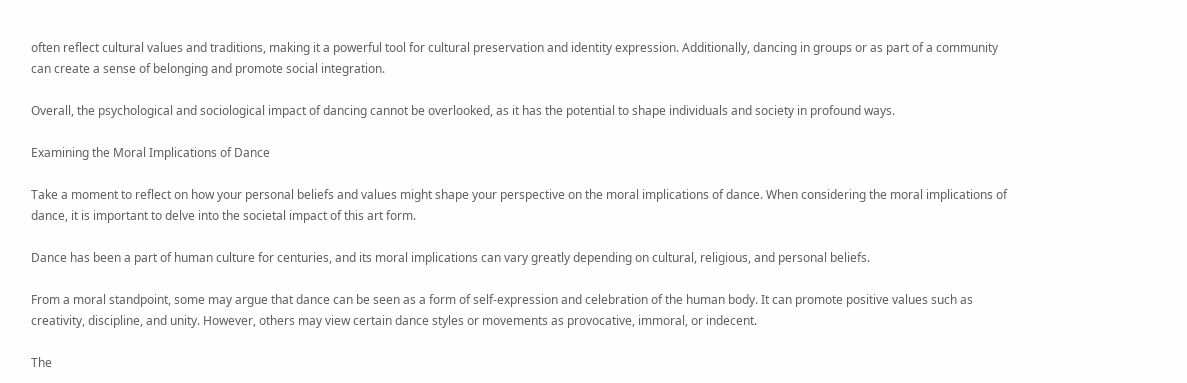often reflect cultural values and traditions, making it a powerful tool for cultural preservation and identity expression. Additionally, dancing in groups or as part of a community can create a sense of belonging and promote social integration.

Overall, the psychological and sociological impact of dancing cannot be overlooked, as it has the potential to shape individuals and society in profound ways.

Examining the Moral Implications of Dance

Take a moment to reflect on how your personal beliefs and values might shape your perspective on the moral implications of dance. When considering the moral implications of dance, it is important to delve into the societal impact of this art form.

Dance has been a part of human culture for centuries, and its moral implications can vary greatly depending on cultural, religious, and personal beliefs.

From a moral standpoint, some may argue that dance can be seen as a form of self-expression and celebration of the human body. It can promote positive values such as creativity, discipline, and unity. However, others may view certain dance styles or movements as provocative, immoral, or indecent.

The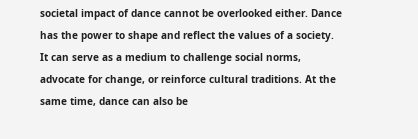societal impact of dance cannot be overlooked either. Dance has the power to shape and reflect the values of a society. It can serve as a medium to challenge social norms, advocate for change, or reinforce cultural traditions. At the same time, dance can also be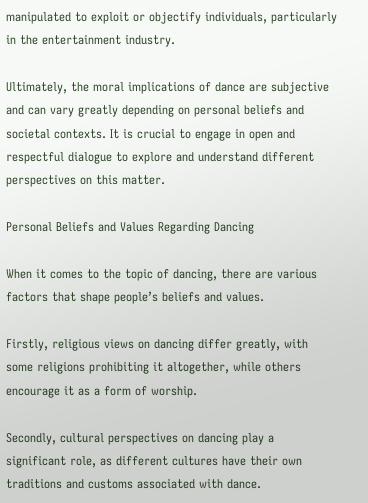manipulated to exploit or objectify individuals, particularly in the entertainment industry.

Ultimately, the moral implications of dance are subjective and can vary greatly depending on personal beliefs and societal contexts. It is crucial to engage in open and respectful dialogue to explore and understand different perspectives on this matter.

Personal Beliefs and Values Regarding Dancing

When it comes to the topic of dancing, there are various factors that shape people’s beliefs and values.

Firstly, religious views on dancing differ greatly, with some religions prohibiting it altogether, while others encourage it as a form of worship.

Secondly, cultural perspectives on dancing play a significant role, as different cultures have their own traditions and customs associated with dance.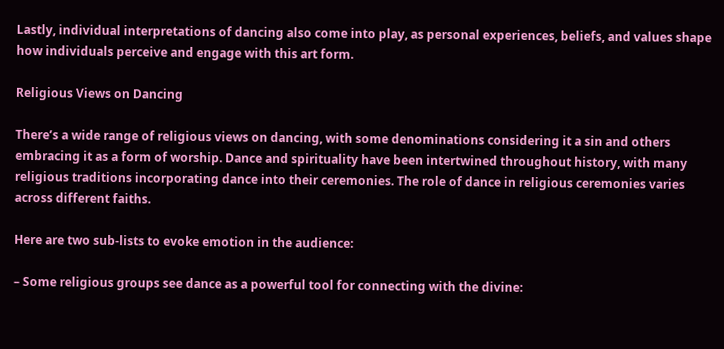Lastly, individual interpretations of dancing also come into play, as personal experiences, beliefs, and values shape how individuals perceive and engage with this art form.

Religious Views on Dancing

There’s a wide range of religious views on dancing, with some denominations considering it a sin and others embracing it as a form of worship. Dance and spirituality have been intertwined throughout history, with many religious traditions incorporating dance into their ceremonies. The role of dance in religious ceremonies varies across different faiths.

Here are two sub-lists to evoke emotion in the audience:

– Some religious groups see dance as a powerful tool for connecting with the divine: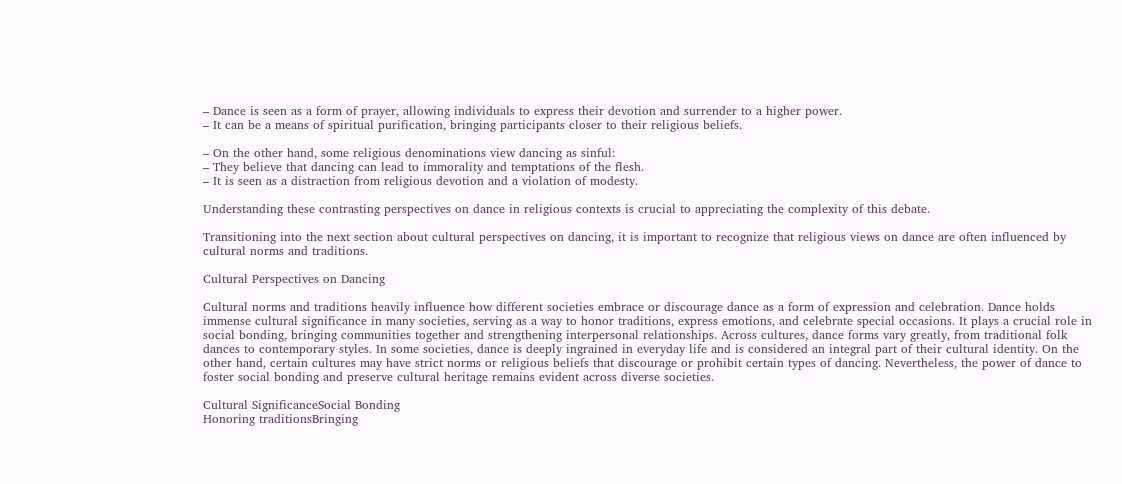– Dance is seen as a form of prayer, allowing individuals to express their devotion and surrender to a higher power.
– It can be a means of spiritual purification, bringing participants closer to their religious beliefs.

– On the other hand, some religious denominations view dancing as sinful:
– They believe that dancing can lead to immorality and temptations of the flesh.
– It is seen as a distraction from religious devotion and a violation of modesty.

Understanding these contrasting perspectives on dance in religious contexts is crucial to appreciating the complexity of this debate.

Transitioning into the next section about cultural perspectives on dancing, it is important to recognize that religious views on dance are often influenced by cultural norms and traditions.

Cultural Perspectives on Dancing

Cultural norms and traditions heavily influence how different societies embrace or discourage dance as a form of expression and celebration. Dance holds immense cultural significance in many societies, serving as a way to honor traditions, express emotions, and celebrate special occasions. It plays a crucial role in social bonding, bringing communities together and strengthening interpersonal relationships. Across cultures, dance forms vary greatly, from traditional folk dances to contemporary styles. In some societies, dance is deeply ingrained in everyday life and is considered an integral part of their cultural identity. On the other hand, certain cultures may have strict norms or religious beliefs that discourage or prohibit certain types of dancing. Nevertheless, the power of dance to foster social bonding and preserve cultural heritage remains evident across diverse societies.

Cultural SignificanceSocial Bonding
Honoring traditionsBringing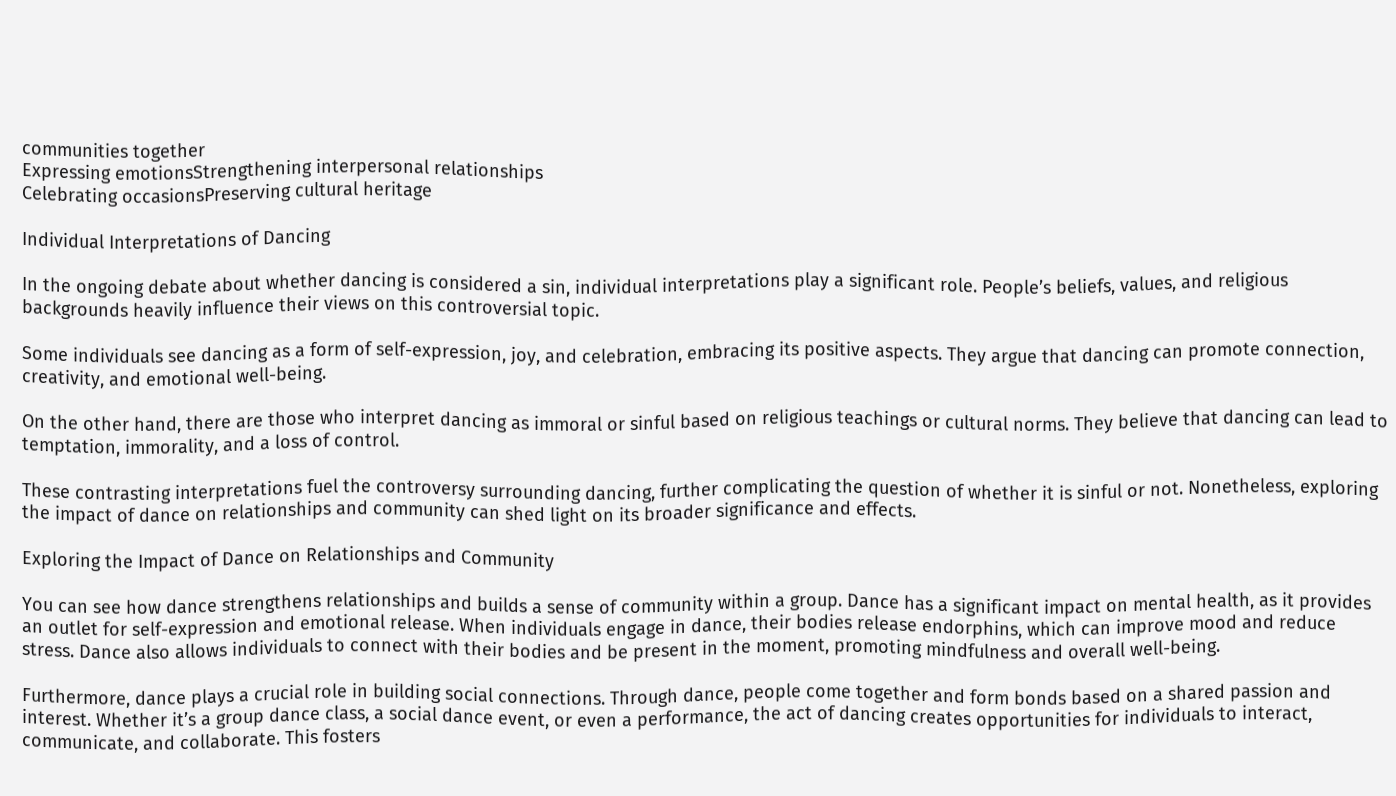communities together
Expressing emotionsStrengthening interpersonal relationships
Celebrating occasionsPreserving cultural heritage

Individual Interpretations of Dancing

In the ongoing debate about whether dancing is considered a sin, individual interpretations play a significant role. People’s beliefs, values, and religious backgrounds heavily influence their views on this controversial topic.

Some individuals see dancing as a form of self-expression, joy, and celebration, embracing its positive aspects. They argue that dancing can promote connection, creativity, and emotional well-being.

On the other hand, there are those who interpret dancing as immoral or sinful based on religious teachings or cultural norms. They believe that dancing can lead to temptation, immorality, and a loss of control.

These contrasting interpretations fuel the controversy surrounding dancing, further complicating the question of whether it is sinful or not. Nonetheless, exploring the impact of dance on relationships and community can shed light on its broader significance and effects.

Exploring the Impact of Dance on Relationships and Community

You can see how dance strengthens relationships and builds a sense of community within a group. Dance has a significant impact on mental health, as it provides an outlet for self-expression and emotional release. When individuals engage in dance, their bodies release endorphins, which can improve mood and reduce stress. Dance also allows individuals to connect with their bodies and be present in the moment, promoting mindfulness and overall well-being.

Furthermore, dance plays a crucial role in building social connections. Through dance, people come together and form bonds based on a shared passion and interest. Whether it’s a group dance class, a social dance event, or even a performance, the act of dancing creates opportunities for individuals to interact, communicate, and collaborate. This fosters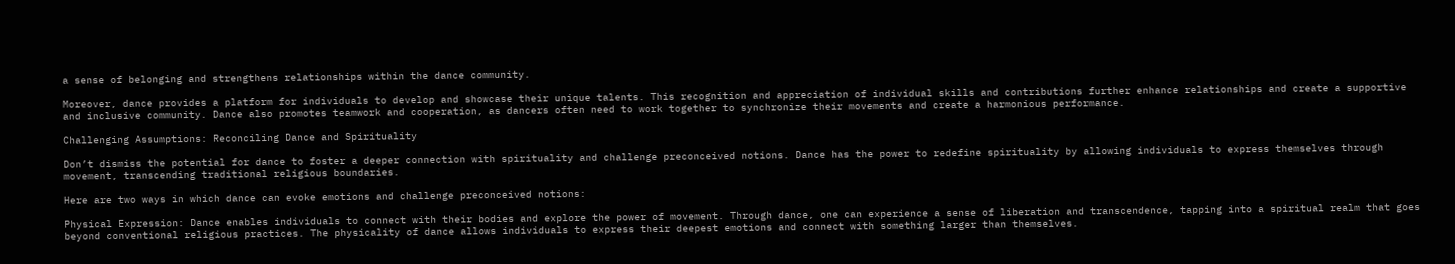a sense of belonging and strengthens relationships within the dance community.

Moreover, dance provides a platform for individuals to develop and showcase their unique talents. This recognition and appreciation of individual skills and contributions further enhance relationships and create a supportive and inclusive community. Dance also promotes teamwork and cooperation, as dancers often need to work together to synchronize their movements and create a harmonious performance.

Challenging Assumptions: Reconciling Dance and Spirituality

Don’t dismiss the potential for dance to foster a deeper connection with spirituality and challenge preconceived notions. Dance has the power to redefine spirituality by allowing individuals to express themselves through movement, transcending traditional religious boundaries.

Here are two ways in which dance can evoke emotions and challenge preconceived notions:

Physical Expression: Dance enables individuals to connect with their bodies and explore the power of movement. Through dance, one can experience a sense of liberation and transcendence, tapping into a spiritual realm that goes beyond conventional religious practices. The physicality of dance allows individuals to express their deepest emotions and connect with something larger than themselves.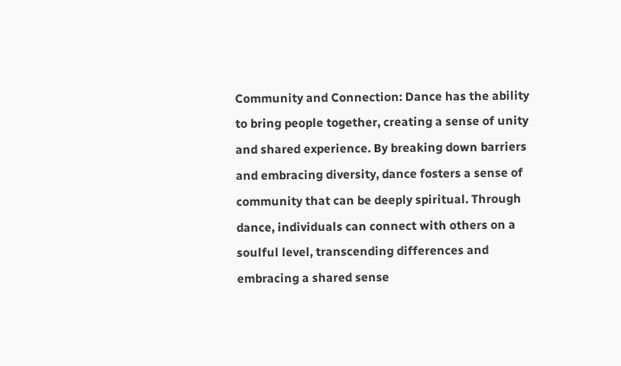Community and Connection: Dance has the ability to bring people together, creating a sense of unity and shared experience. By breaking down barriers and embracing diversity, dance fosters a sense of community that can be deeply spiritual. Through dance, individuals can connect with others on a soulful level, transcending differences and embracing a shared sense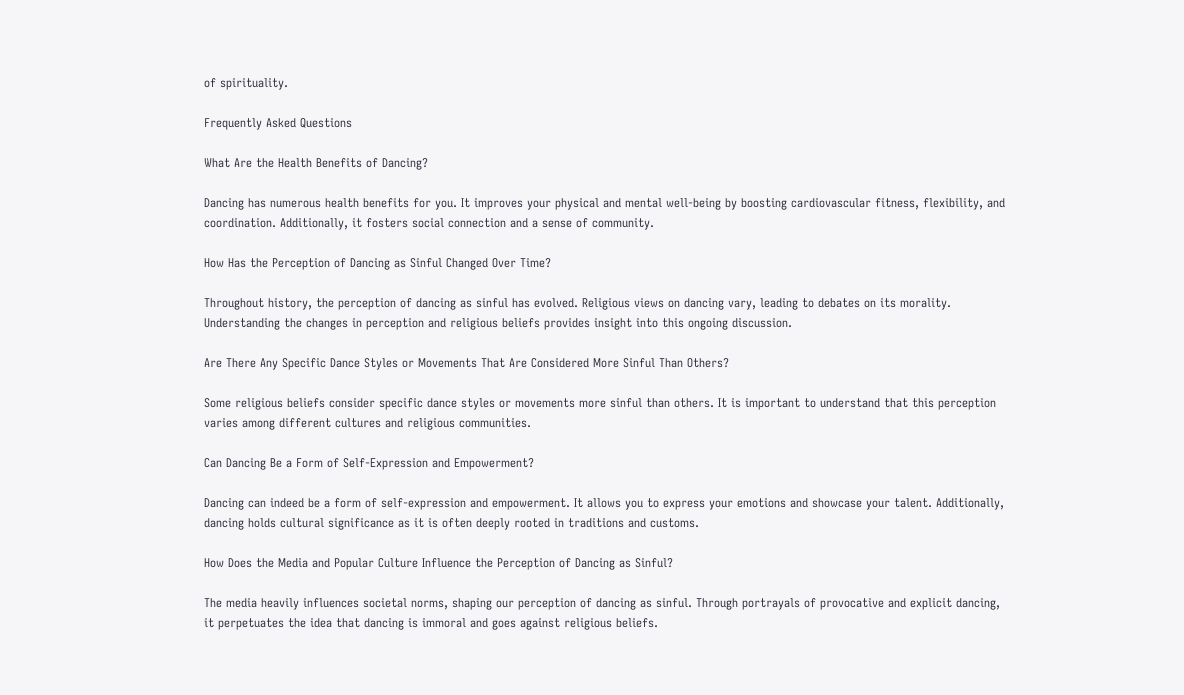of spirituality.

Frequently Asked Questions

What Are the Health Benefits of Dancing?

Dancing has numerous health benefits for you. It improves your physical and mental well-being by boosting cardiovascular fitness, flexibility, and coordination. Additionally, it fosters social connection and a sense of community.

How Has the Perception of Dancing as Sinful Changed Over Time?

Throughout history, the perception of dancing as sinful has evolved. Religious views on dancing vary, leading to debates on its morality. Understanding the changes in perception and religious beliefs provides insight into this ongoing discussion.

Are There Any Specific Dance Styles or Movements That Are Considered More Sinful Than Others?

Some religious beliefs consider specific dance styles or movements more sinful than others. It is important to understand that this perception varies among different cultures and religious communities.

Can Dancing Be a Form of Self-Expression and Empowerment?

Dancing can indeed be a form of self-expression and empowerment. It allows you to express your emotions and showcase your talent. Additionally, dancing holds cultural significance as it is often deeply rooted in traditions and customs.

How Does the Media and Popular Culture Influence the Perception of Dancing as Sinful?

The media heavily influences societal norms, shaping our perception of dancing as sinful. Through portrayals of provocative and explicit dancing, it perpetuates the idea that dancing is immoral and goes against religious beliefs.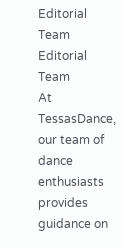Editorial Team
Editorial Team
At TessasDance, our team of dance enthusiasts provides guidance on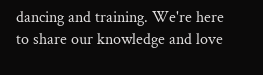dancing and training. We're here to share our knowledge and love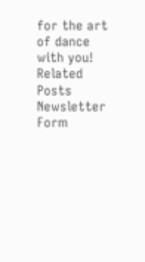for the art of dance with you!
Related Posts
Newsletter Form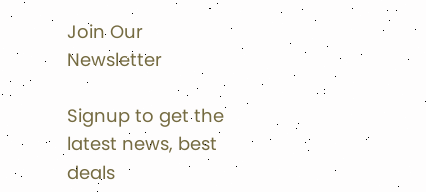Join Our Newsletter

Signup to get the latest news, best deals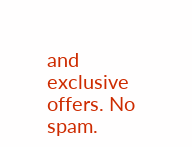and exclusive offers. No spam.